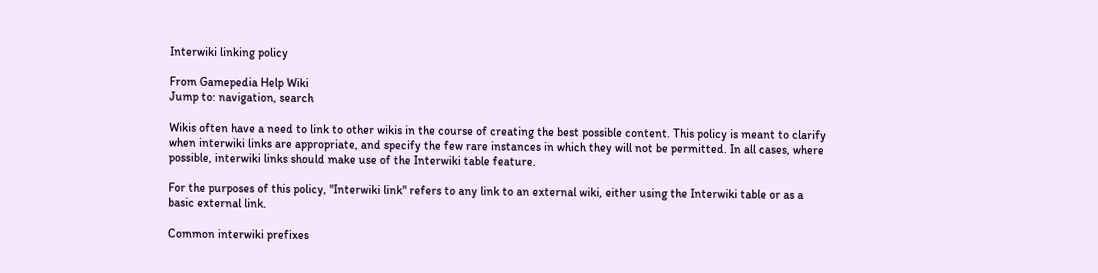Interwiki linking policy

From Gamepedia Help Wiki
Jump to: navigation, search

Wikis often have a need to link to other wikis in the course of creating the best possible content. This policy is meant to clarify when interwiki links are appropriate, and specify the few rare instances in which they will not be permitted. In all cases, where possible, interwiki links should make use of the Interwiki table feature.

For the purposes of this policy, "Interwiki link" refers to any link to an external wiki, either using the Interwiki table or as a basic external link.

Common interwiki prefixes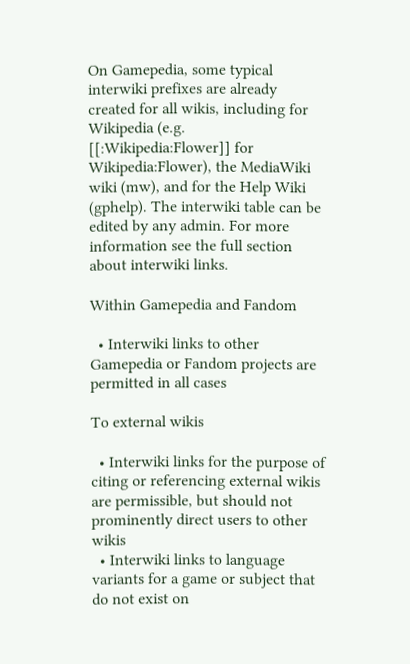On Gamepedia, some typical interwiki prefixes are already created for all wikis, including for Wikipedia (e.g. [[:Wikipedia:Flower]] for Wikipedia:Flower), the MediaWiki wiki (mw), and for the Help Wiki (gphelp). The interwiki table can be edited by any admin. For more information see the full section about interwiki links.

Within Gamepedia and Fandom

  • Interwiki links to other Gamepedia or Fandom projects are permitted in all cases

To external wikis

  • Interwiki links for the purpose of citing or referencing external wikis are permissible, but should not prominently direct users to other wikis
  • Interwiki links to language variants for a game or subject that do not exist on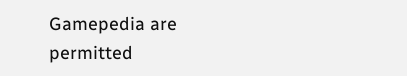Gamepedia are permitted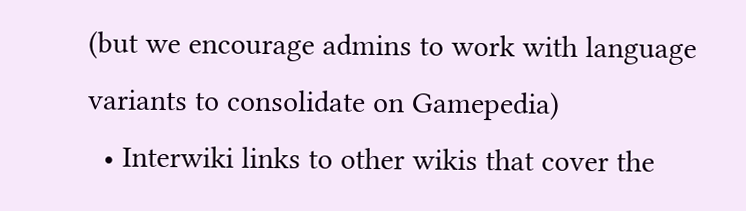(but we encourage admins to work with language variants to consolidate on Gamepedia)
  • Interwiki links to other wikis that cover the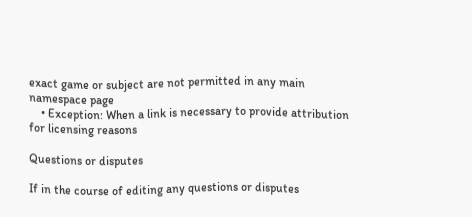exact game or subject are not permitted in any main namespace page
    • Exception: When a link is necessary to provide attribution for licensing reasons

Questions or disputes

If in the course of editing any questions or disputes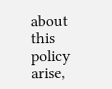about this policy arise,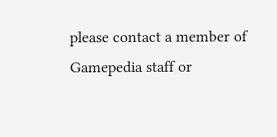please contact a member of Gamepedia staff or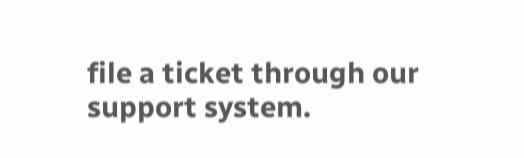file a ticket through our support system.